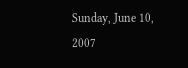Sunday, June 10, 2007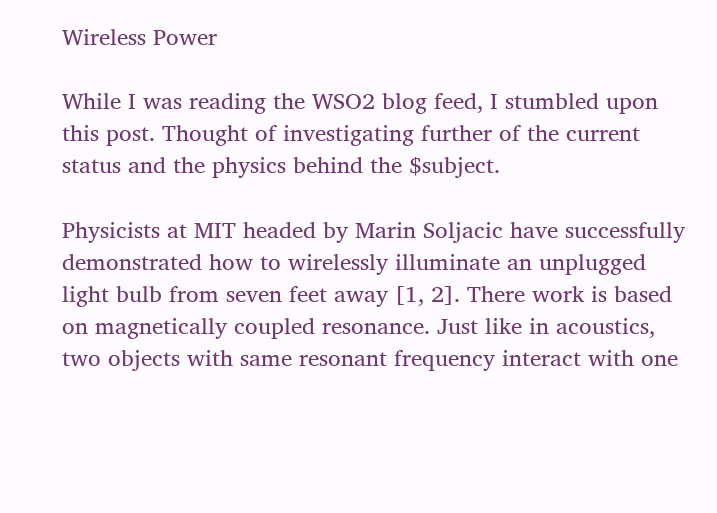Wireless Power

While I was reading the WSO2 blog feed, I stumbled upon this post. Thought of investigating further of the current status and the physics behind the $subject.

Physicists at MIT headed by Marin Soljacic have successfully demonstrated how to wirelessly illuminate an unplugged light bulb from seven feet away [1, 2]. There work is based on magnetically coupled resonance. Just like in acoustics, two objects with same resonant frequency interact with one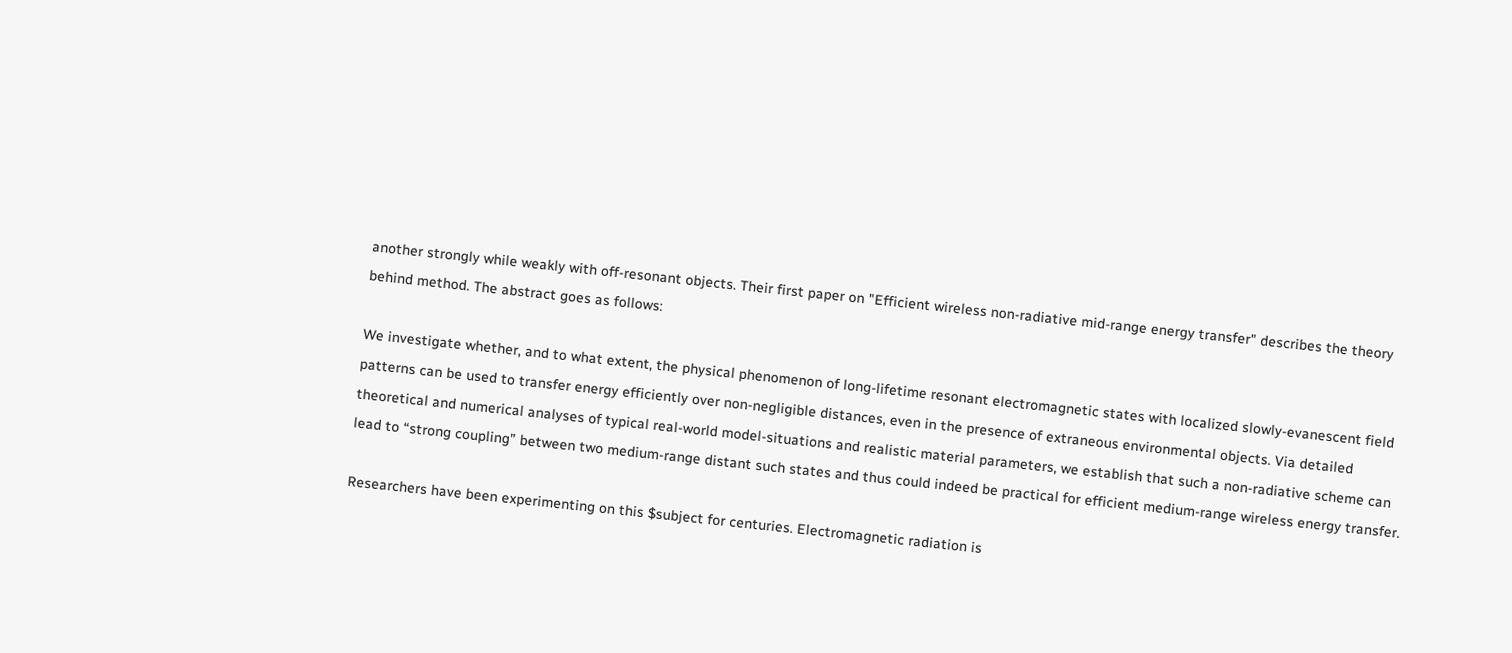another strongly while weakly with off-resonant objects. Their first paper on "Efficient wireless non-radiative mid-range energy transfer" describes the theory behind method. The abstract goes as follows:

We investigate whether, and to what extent, the physical phenomenon of long-lifetime resonant electromagnetic states with localized slowly-evanescent field patterns can be used to transfer energy efficiently over non-negligible distances, even in the presence of extraneous environmental objects. Via detailed theoretical and numerical analyses of typical real-world model-situations and realistic material parameters, we establish that such a non-radiative scheme can lead to “strong coupling” between two medium-range distant such states and thus could indeed be practical for efficient medium-range wireless energy transfer.

Researchers have been experimenting on this $subject for centuries. Electromagnetic radiation is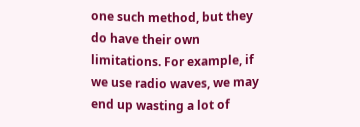one such method, but they do have their own limitations. For example, if we use radio waves, we may end up wasting a lot of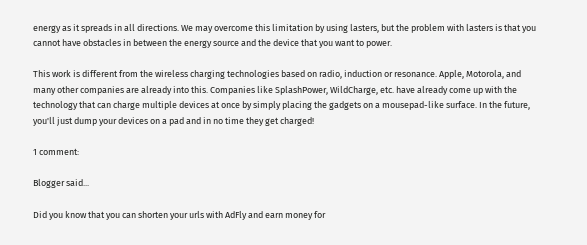energy as it spreads in all directions. We may overcome this limitation by using lasters, but the problem with lasters is that you cannot have obstacles in between the energy source and the device that you want to power.

This work is different from the wireless charging technologies based on radio, induction or resonance. Apple, Motorola, and many other companies are already into this. Companies like SplashPower, WildCharge, etc. have already come up with the technology that can charge multiple devices at once by simply placing the gadgets on a mousepad-like surface. In the future, you'll just dump your devices on a pad and in no time they get charged!

1 comment:

Blogger said...

Did you know that you can shorten your urls with AdFly and earn money for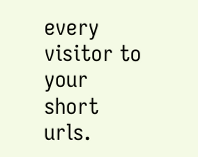every visitor to your short urls.